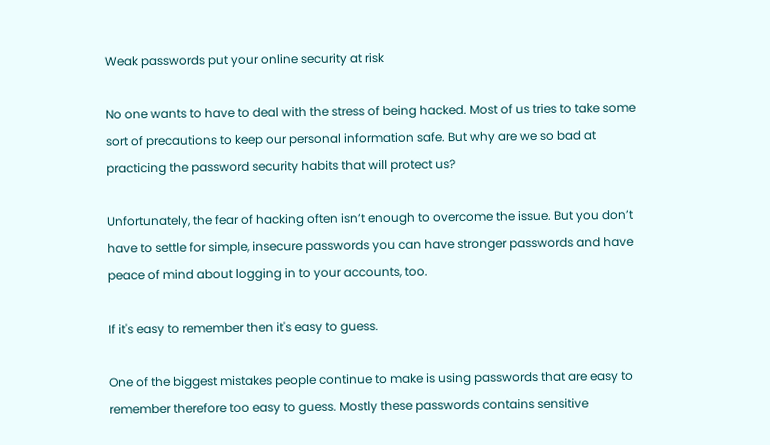Weak passwords put your online security at risk

No one wants to have to deal with the stress of being hacked. Most of us tries to take some sort of precautions to keep our personal information safe. But why are we so bad at practicing the password security habits that will protect us?

Unfortunately, the fear of hacking often isn’t enough to overcome the issue. But you don’t have to settle for simple, insecure passwords you can have stronger passwords and have peace of mind about logging in to your accounts, too.

If it's easy to remember then it's easy to guess.

One of the biggest mistakes people continue to make is using passwords that are easy to remember therefore too easy to guess. Mostly these passwords contains sensitive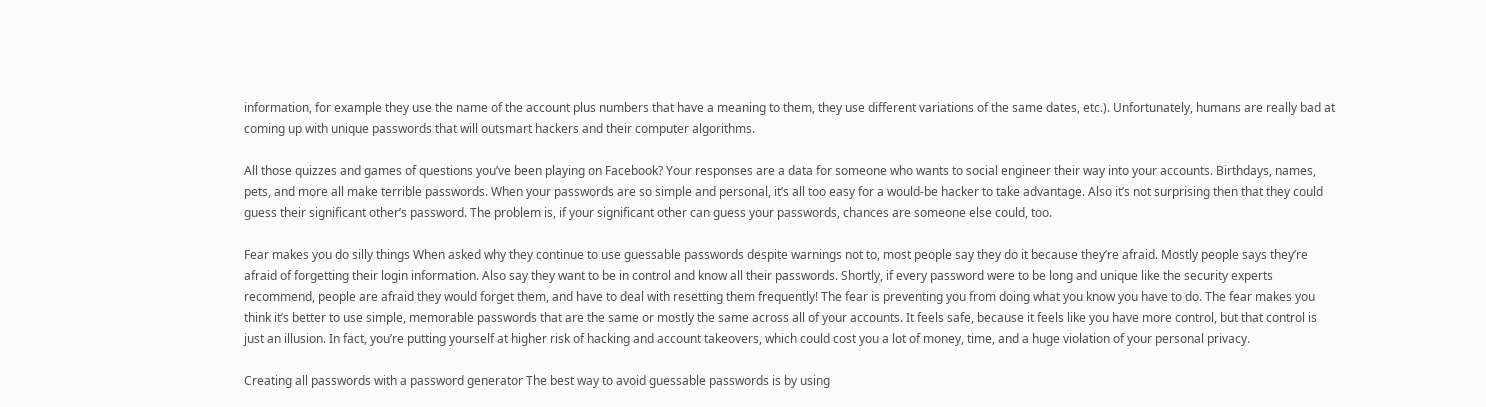information, for example they use the name of the account plus numbers that have a meaning to them, they use different variations of the same dates, etc.). Unfortunately, humans are really bad at coming up with unique passwords that will outsmart hackers and their computer algorithms.

All those quizzes and games of questions you’ve been playing on Facebook? Your responses are a data for someone who wants to social engineer their way into your accounts. Birthdays, names, pets, and more all make terrible passwords. When your passwords are so simple and personal, it’s all too easy for a would-be hacker to take advantage. Also it’s not surprising then that they could guess their significant other’s password. The problem is, if your significant other can guess your passwords, chances are someone else could, too.

Fear makes you do silly things When asked why they continue to use guessable passwords despite warnings not to, most people say they do it because they’re afraid. Mostly people says they’re afraid of forgetting their login information. Also say they want to be in control and know all their passwords. Shortly, if every password were to be long and unique like the security experts recommend, people are afraid they would forget them, and have to deal with resetting them frequently! The fear is preventing you from doing what you know you have to do. The fear makes you think it’s better to use simple, memorable passwords that are the same or mostly the same across all of your accounts. It feels safe, because it feels like you have more control, but that control is just an illusion. In fact, you’re putting yourself at higher risk of hacking and account takeovers, which could cost you a lot of money, time, and a huge violation of your personal privacy.

Creating all passwords with a password generator The best way to avoid guessable passwords is by using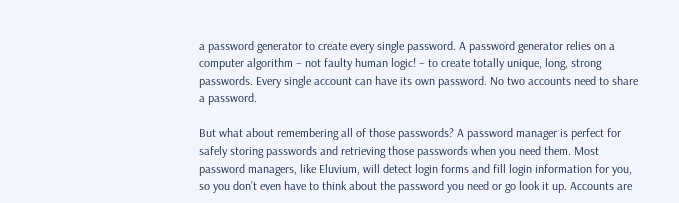a password generator to create every single password. A password generator relies on a computer algorithm – not faulty human logic! – to create totally unique, long, strong passwords. Every single account can have its own password. No two accounts need to share a password.

But what about remembering all of those passwords? A password manager is perfect for safely storing passwords and retrieving those passwords when you need them. Most password managers, like Eluvium, will detect login forms and fill login information for you, so you don’t even have to think about the password you need or go look it up. Accounts are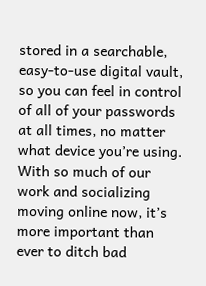stored in a searchable, easy-to-use digital vault, so you can feel in control of all of your passwords at all times, no matter what device you’re using. With so much of our work and socializing moving online now, it’s more important than ever to ditch bad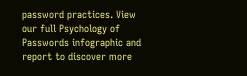password practices. View our full Psychology of Passwords infographic and report to discover more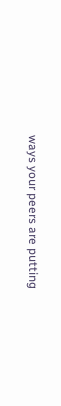ways your peers are putting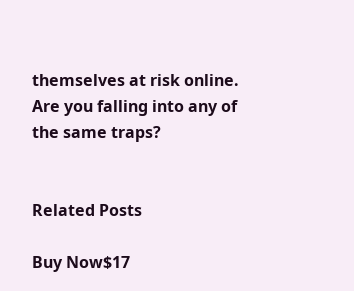themselves at risk online. Are you falling into any of the same traps?


Related Posts

Buy Now$17